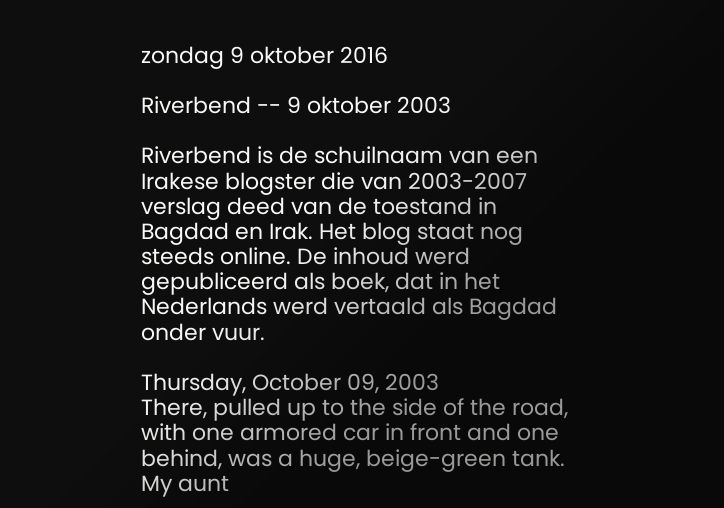zondag 9 oktober 2016

Riverbend -- 9 oktober 2003

Riverbend is de schuilnaam van een Irakese blogster die van 2003-2007 verslag deed van de toestand in Bagdad en Irak. Het blog staat nog steeds online. De inhoud werd gepubliceerd als boek, dat in het Nederlands werd vertaald als Bagdad onder vuur.

Thursday, October 09, 2003
There, pulled up to the side of the road, with one armored car in front and one behind, was a huge, beige-green tank. My aunt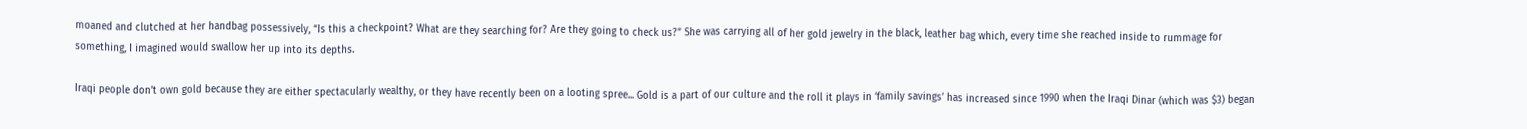moaned and clutched at her handbag possessively, “Is this a checkpoint? What are they searching for? Are they going to check us?” She was carrying all of her gold jewelry in the black, leather bag which, every time she reached inside to rummage for something, I imagined would swallow her up into its depths.

Iraqi people don’t own gold because they are either spectacularly wealthy, or they have recently been on a looting spree... Gold is a part of our culture and the roll it plays in ‘family savings’ has increased since 1990 when the Iraqi Dinar (which was $3) began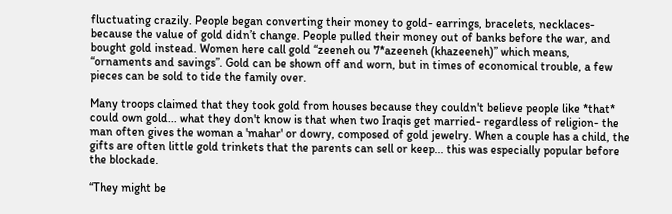fluctuating crazily. People began converting their money to gold- earrings, bracelets, necklaces- because the value of gold didn’t change. People pulled their money out of banks before the war, and bought gold instead. Women here call gold “zeeneh ou 7*azeeneh (khazeeneh)” which means, “ornaments and savings”. Gold can be shown off and worn, but in times of economical trouble, a few pieces can be sold to tide the family over.

Many troops claimed that they took gold from houses because they couldn't believe people like *that* could own gold... what they don't know is that when two Iraqis get married- regardless of religion- the man often gives the woman a 'mahar' or dowry, composed of gold jewelry. When a couple has a child, the gifts are often little gold trinkets that the parents can sell or keep... this was especially popular before the blockade.

“They might be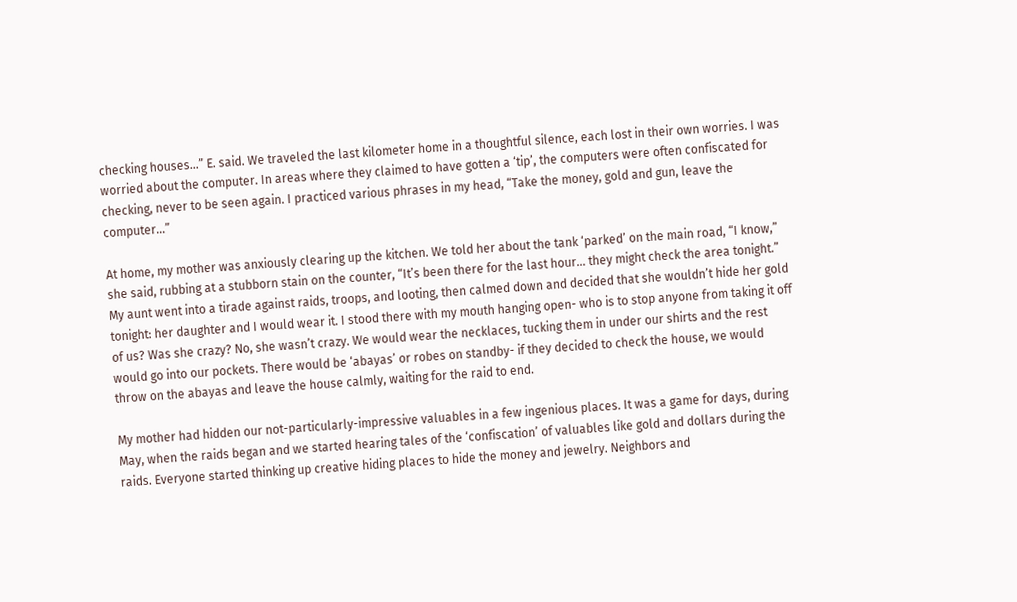checking houses…” E. said. We traveled the last kilometer home in a thoughtful silence, each lost in their own worries. I was worried about the computer. In areas where they claimed to have gotten a ‘tip’, the computers were often confiscated for checking, never to be seen again. I practiced various phrases in my head, “Take the money, gold and gun, leave the computer…”

At home, my mother was anxiously clearing up the kitchen. We told her about the tank ‘parked’ on the main road, “I know,” she said, rubbing at a stubborn stain on the counter, “It’s been there for the last hour… they might check the area tonight.” My aunt went into a tirade against raids, troops, and looting, then calmed down and decided that she wouldn’t hide her gold tonight: her daughter and I would wear it. I stood there with my mouth hanging open- who is to stop anyone from taking it off of us? Was she crazy? No, she wasn’t crazy. We would wear the necklaces, tucking them in under our shirts and the rest would go into our pockets. There would be ‘abayas’ or robes on standby- if they decided to check the house, we would throw on the abayas and leave the house calmly, waiting for the raid to end.

My mother had hidden our not-particularly-impressive valuables in a few ingenious places. It was a game for days, during May, when the raids began and we started hearing tales of the ‘confiscation’ of valuables like gold and dollars during the raids. Everyone started thinking up creative hiding places to hide the money and jewelry. Neighbors and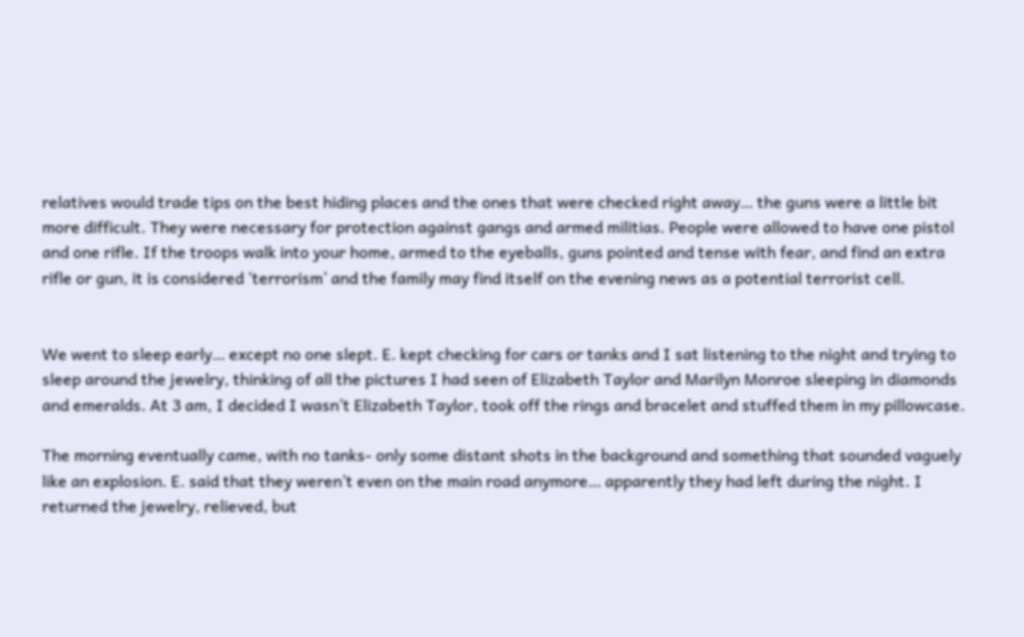relatives would trade tips on the best hiding places and the ones that were checked right away… the guns were a little bit more difficult. They were necessary for protection against gangs and armed militias. People were allowed to have one pistol and one rifle. If the troops walk into your home, armed to the eyeballs, guns pointed and tense with fear, and find an extra rifle or gun, it is considered ‘terrorism’ and the family may find itself on the evening news as a potential terrorist cell.


We went to sleep early… except no one slept. E. kept checking for cars or tanks and I sat listening to the night and trying to sleep around the jewelry, thinking of all the pictures I had seen of Elizabeth Taylor and Marilyn Monroe sleeping in diamonds and emeralds. At 3 am, I decided I wasn’t Elizabeth Taylor, took off the rings and bracelet and stuffed them in my pillowcase.

The morning eventually came, with no tanks- only some distant shots in the background and something that sounded vaguely like an explosion. E. said that they weren’t even on the main road anymore… apparently they had left during the night. I returned the jewelry, relieved, but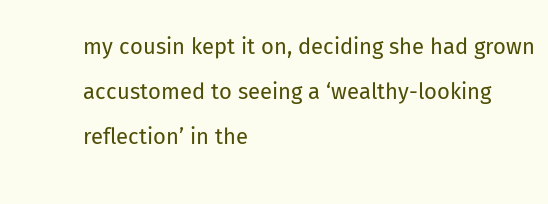my cousin kept it on, deciding she had grown accustomed to seeing a ‘wealthy-looking reflection’ in the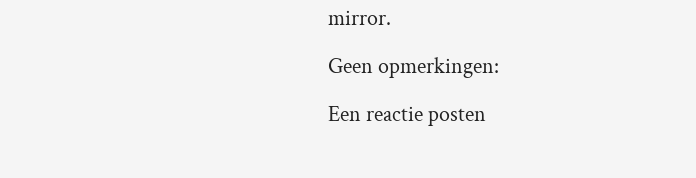mirror.

Geen opmerkingen:

Een reactie posten